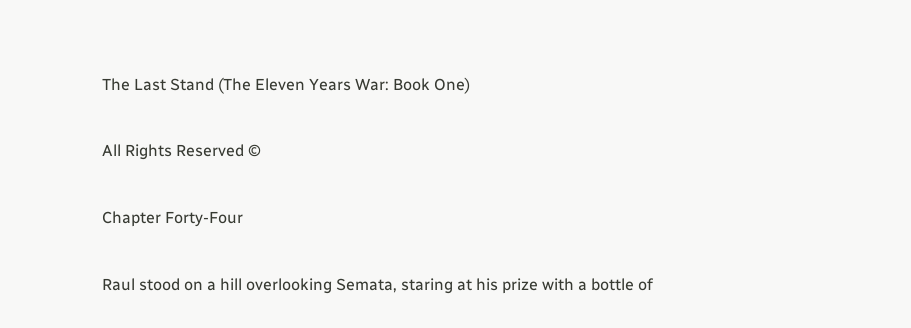The Last Stand (The Eleven Years War: Book One)

All Rights Reserved ©

Chapter Forty-Four

Raul stood on a hill overlooking Semata, staring at his prize with a bottle of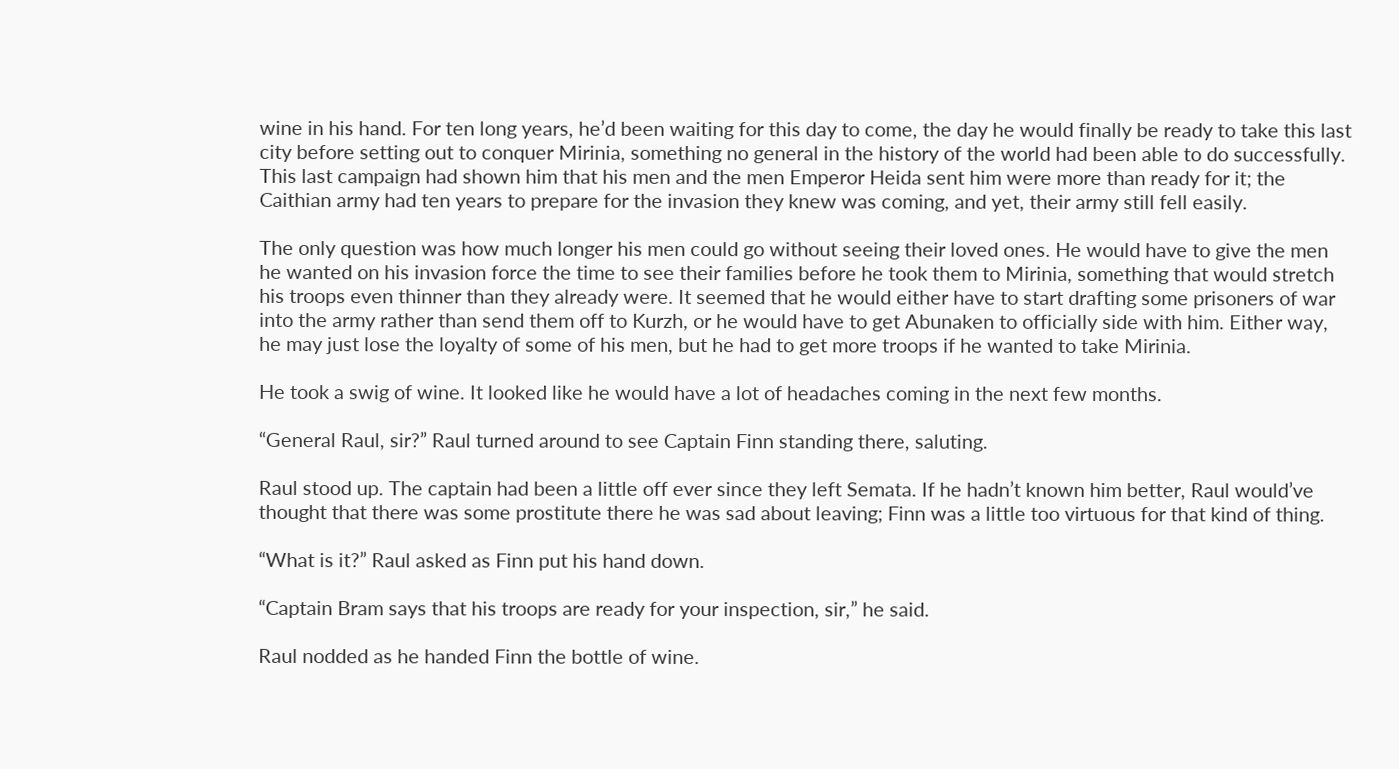wine in his hand. For ten long years, he’d been waiting for this day to come, the day he would finally be ready to take this last city before setting out to conquer Mirinia, something no general in the history of the world had been able to do successfully. This last campaign had shown him that his men and the men Emperor Heida sent him were more than ready for it; the Caithian army had ten years to prepare for the invasion they knew was coming, and yet, their army still fell easily.

The only question was how much longer his men could go without seeing their loved ones. He would have to give the men he wanted on his invasion force the time to see their families before he took them to Mirinia, something that would stretch his troops even thinner than they already were. It seemed that he would either have to start drafting some prisoners of war into the army rather than send them off to Kurzh, or he would have to get Abunaken to officially side with him. Either way, he may just lose the loyalty of some of his men, but he had to get more troops if he wanted to take Mirinia.

He took a swig of wine. It looked like he would have a lot of headaches coming in the next few months.

“General Raul, sir?” Raul turned around to see Captain Finn standing there, saluting.

Raul stood up. The captain had been a little off ever since they left Semata. If he hadn’t known him better, Raul would’ve thought that there was some prostitute there he was sad about leaving; Finn was a little too virtuous for that kind of thing.

“What is it?” Raul asked as Finn put his hand down.

“Captain Bram says that his troops are ready for your inspection, sir,” he said.

Raul nodded as he handed Finn the bottle of wine.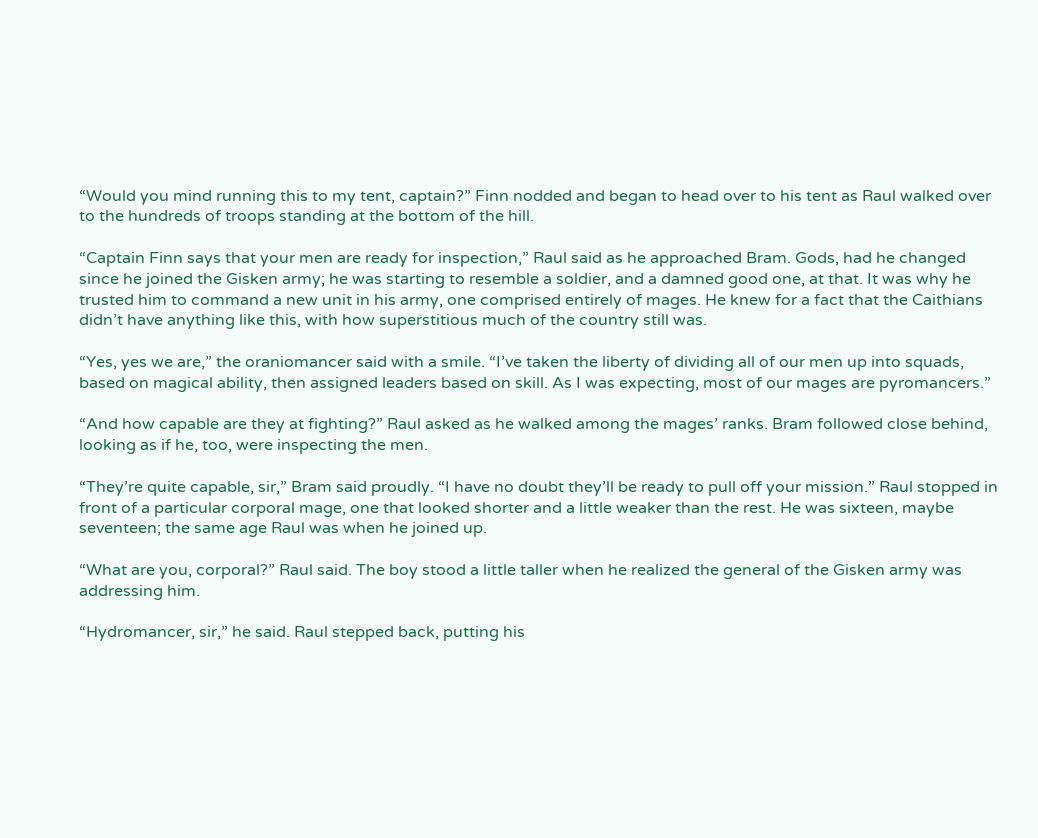“Would you mind running this to my tent, captain?” Finn nodded and began to head over to his tent as Raul walked over to the hundreds of troops standing at the bottom of the hill.

“Captain Finn says that your men are ready for inspection,” Raul said as he approached Bram. Gods, had he changed since he joined the Gisken army; he was starting to resemble a soldier, and a damned good one, at that. It was why he trusted him to command a new unit in his army, one comprised entirely of mages. He knew for a fact that the Caithians didn’t have anything like this, with how superstitious much of the country still was.

“Yes, yes we are,” the oraniomancer said with a smile. “I’ve taken the liberty of dividing all of our men up into squads, based on magical ability, then assigned leaders based on skill. As I was expecting, most of our mages are pyromancers.”

“And how capable are they at fighting?” Raul asked as he walked among the mages’ ranks. Bram followed close behind, looking as if he, too, were inspecting the men.

“They’re quite capable, sir,” Bram said proudly. “I have no doubt they’ll be ready to pull off your mission.” Raul stopped in front of a particular corporal mage, one that looked shorter and a little weaker than the rest. He was sixteen, maybe seventeen; the same age Raul was when he joined up.

“What are you, corporal?” Raul said. The boy stood a little taller when he realized the general of the Gisken army was addressing him.

“Hydromancer, sir,” he said. Raul stepped back, putting his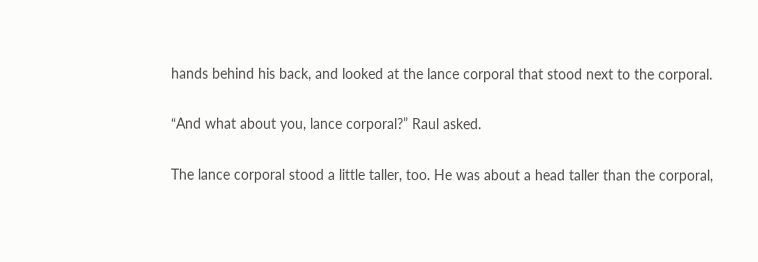hands behind his back, and looked at the lance corporal that stood next to the corporal.

“And what about you, lance corporal?” Raul asked.

The lance corporal stood a little taller, too. He was about a head taller than the corporal,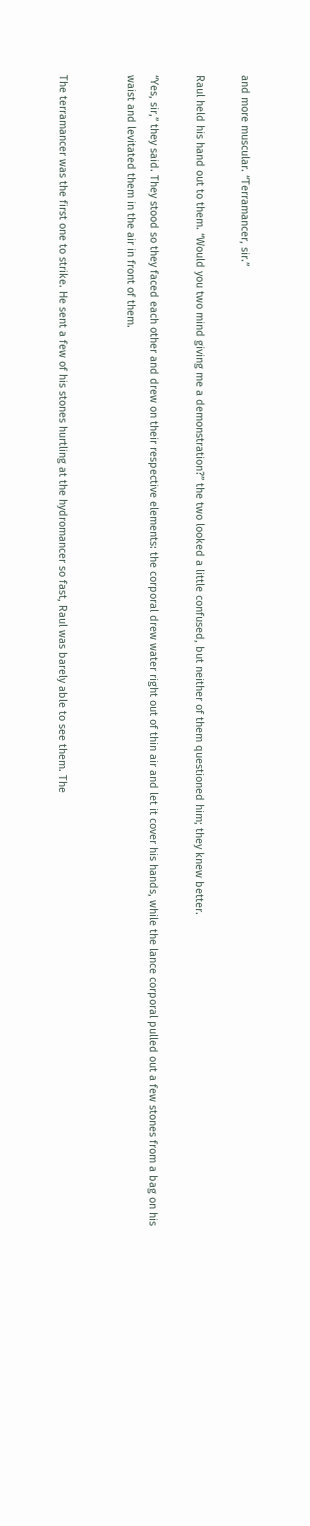and more muscular. “Terramancer, sir.”

Raul held his hand out to them. “Would you two mind giving me a demonstration?” the two looked a little confused, but neither of them questioned him; they knew better.

“Yes, sir,” they said. They stood so they faced each other and drew on their respective elements: the corporal drew water right out of thin air and let it cover his hands, while the lance corporal pulled out a few stones from a bag on his waist and levitated them in the air in front of them.


The terramancer was the first one to strike. He sent a few of his stones hurtling at the hydromancer so fast, Raul was barely able to see them. The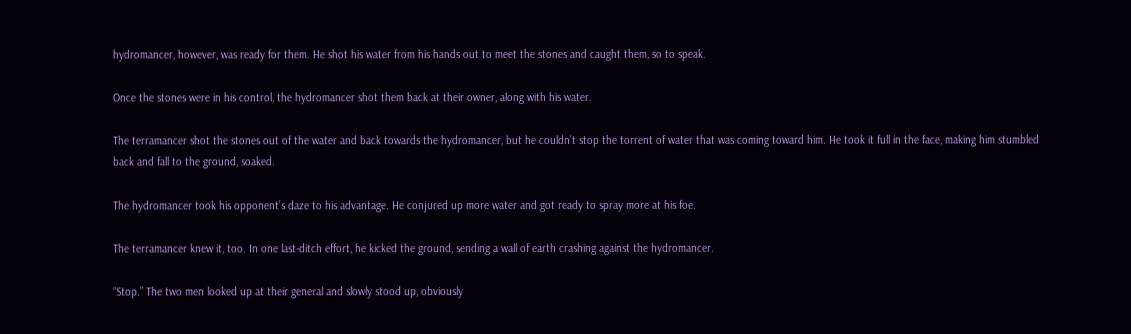hydromancer, however, was ready for them. He shot his water from his hands out to meet the stones and caught them, so to speak.

Once the stones were in his control, the hydromancer shot them back at their owner, along with his water.

The terramancer shot the stones out of the water and back towards the hydromancer, but he couldn’t stop the torrent of water that was coming toward him. He took it full in the face, making him stumbled back and fall to the ground, soaked.

The hydromancer took his opponent’s daze to his advantage. He conjured up more water and got ready to spray more at his foe.

The terramancer knew it, too. In one last-ditch effort, he kicked the ground, sending a wall of earth crashing against the hydromancer.

“Stop.” The two men looked up at their general and slowly stood up, obviously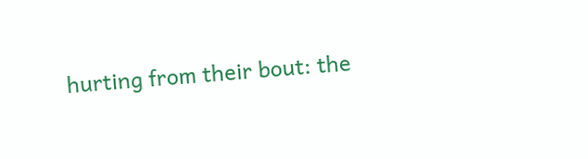hurting from their bout: the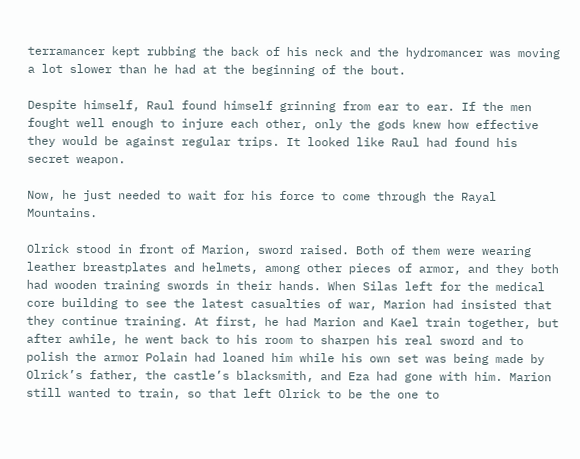terramancer kept rubbing the back of his neck and the hydromancer was moving a lot slower than he had at the beginning of the bout.

Despite himself, Raul found himself grinning from ear to ear. If the men fought well enough to injure each other, only the gods knew how effective they would be against regular trips. It looked like Raul had found his secret weapon.

Now, he just needed to wait for his force to come through the Rayal Mountains.

Olrick stood in front of Marion, sword raised. Both of them were wearing leather breastplates and helmets, among other pieces of armor, and they both had wooden training swords in their hands. When Silas left for the medical core building to see the latest casualties of war, Marion had insisted that they continue training. At first, he had Marion and Kael train together, but after awhile, he went back to his room to sharpen his real sword and to polish the armor Polain had loaned him while his own set was being made by Olrick’s father, the castle’s blacksmith, and Eza had gone with him. Marion still wanted to train, so that left Olrick to be the one to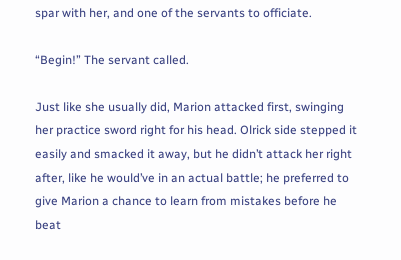spar with her, and one of the servants to officiate.

“Begin!” The servant called.

Just like she usually did, Marion attacked first, swinging her practice sword right for his head. Olrick side stepped it easily and smacked it away, but he didn’t attack her right after, like he would’ve in an actual battle; he preferred to give Marion a chance to learn from mistakes before he beat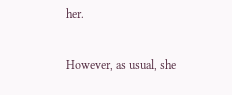her.

However, as usual, she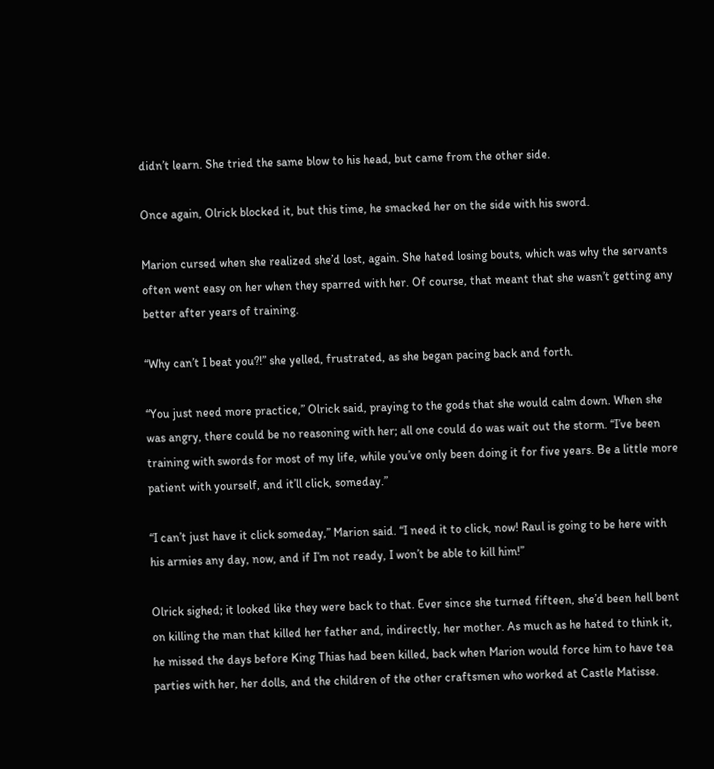didn’t learn. She tried the same blow to his head, but came from the other side.

Once again, Olrick blocked it, but this time, he smacked her on the side with his sword.

Marion cursed when she realized she’d lost, again. She hated losing bouts, which was why the servants often went easy on her when they sparred with her. Of course, that meant that she wasn’t getting any better after years of training.

“Why can’t I beat you?!” she yelled, frustrated, as she began pacing back and forth.

“You just need more practice,” Olrick said, praying to the gods that she would calm down. When she was angry, there could be no reasoning with her; all one could do was wait out the storm. “I’ve been training with swords for most of my life, while you’ve only been doing it for five years. Be a little more patient with yourself, and it’ll click, someday.”

“I can’t just have it click someday,” Marion said. “I need it to click, now! Raul is going to be here with his armies any day, now, and if I’m not ready, I won’t be able to kill him!”

Olrick sighed; it looked like they were back to that. Ever since she turned fifteen, she’d been hell bent on killing the man that killed her father and, indirectly, her mother. As much as he hated to think it, he missed the days before King Thias had been killed, back when Marion would force him to have tea parties with her, her dolls, and the children of the other craftsmen who worked at Castle Matisse.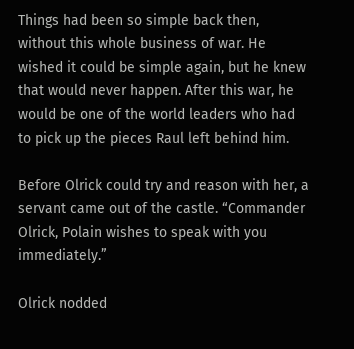Things had been so simple back then, without this whole business of war. He wished it could be simple again, but he knew that would never happen. After this war, he would be one of the world leaders who had to pick up the pieces Raul left behind him.

Before Olrick could try and reason with her, a servant came out of the castle. “Commander Olrick, Polain wishes to speak with you immediately.”

Olrick nodded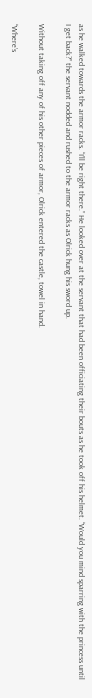as he walked towards the armor racks. “I’ll be right there.” He looked over at the servant that had been officiating their bouts as he took off his helmet. “Would you mind sparring with the princess until I get back?” the servant nodded and rushed to the armor racks as Olrick hung his sword up.

Without taking off any of his other pieces of armor, Olrick entered the castle, towel in hand.

“Where’s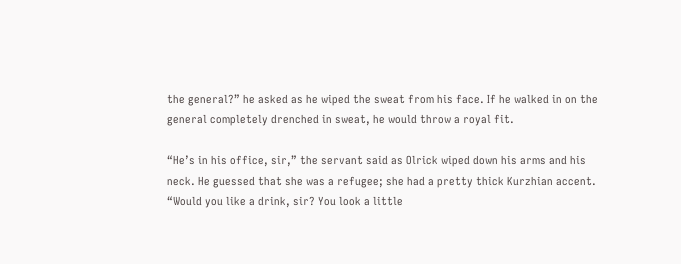the general?” he asked as he wiped the sweat from his face. If he walked in on the general completely drenched in sweat, he would throw a royal fit.

“He’s in his office, sir,” the servant said as Olrick wiped down his arms and his neck. He guessed that she was a refugee; she had a pretty thick Kurzhian accent. “Would you like a drink, sir? You look a little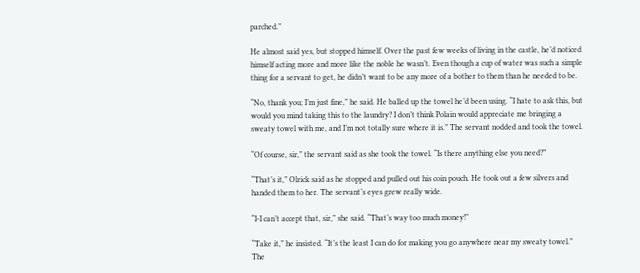parched.”

He almost said yes, but stopped himself. Over the past few weeks of living in the castle, he’d noticed himself acting more and more like the noble he wasn’t. Even though a cup of water was such a simple thing for a servant to get, he didn’t want to be any more of a bother to them than he needed to be.

“No, thank you; I’m just fine,” he said. He balled up the towel he’d been using. “I hate to ask this, but would you mind taking this to the laundry? I don’t think Polain would appreciate me bringing a sweaty towel with me, and I’m not totally sure where it is.” The servant nodded and took the towel.

“Of course, sir,” the servant said as she took the towel. “Is there anything else you need?”

“That’s it,” Olrick said as he stopped and pulled out his coin pouch. He took out a few silvers and handed them to her. The servant’s eyes grew really wide.

“I-I can’t accept that, sir,” she said. “That’s way too much money!”

“Take it,” he insisted. “It’s the least I can do for making you go anywhere near my sweaty towel.” The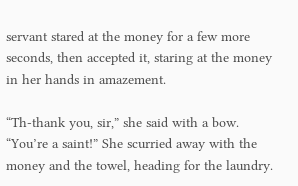servant stared at the money for a few more seconds, then accepted it, staring at the money in her hands in amazement.

“Th-thank you, sir,” she said with a bow. “You’re a saint!” She scurried away with the money and the towel, heading for the laundry.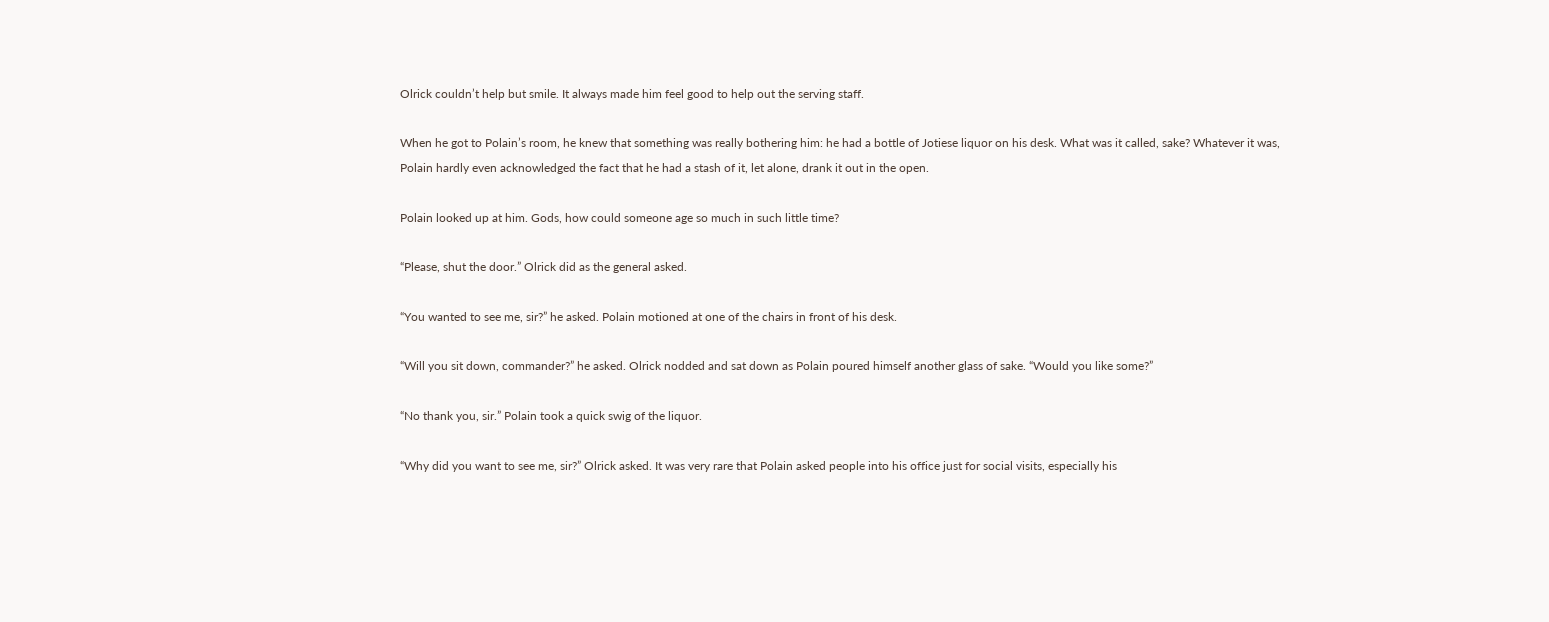Olrick couldn’t help but smile. It always made him feel good to help out the serving staff.

When he got to Polain’s room, he knew that something was really bothering him: he had a bottle of Jotiese liquor on his desk. What was it called, sake? Whatever it was, Polain hardly even acknowledged the fact that he had a stash of it, let alone, drank it out in the open.

Polain looked up at him. Gods, how could someone age so much in such little time?

“Please, shut the door.” Olrick did as the general asked.

“You wanted to see me, sir?” he asked. Polain motioned at one of the chairs in front of his desk.

“Will you sit down, commander?” he asked. Olrick nodded and sat down as Polain poured himself another glass of sake. “Would you like some?”

“No thank you, sir.” Polain took a quick swig of the liquor.

“Why did you want to see me, sir?” Olrick asked. It was very rare that Polain asked people into his office just for social visits, especially his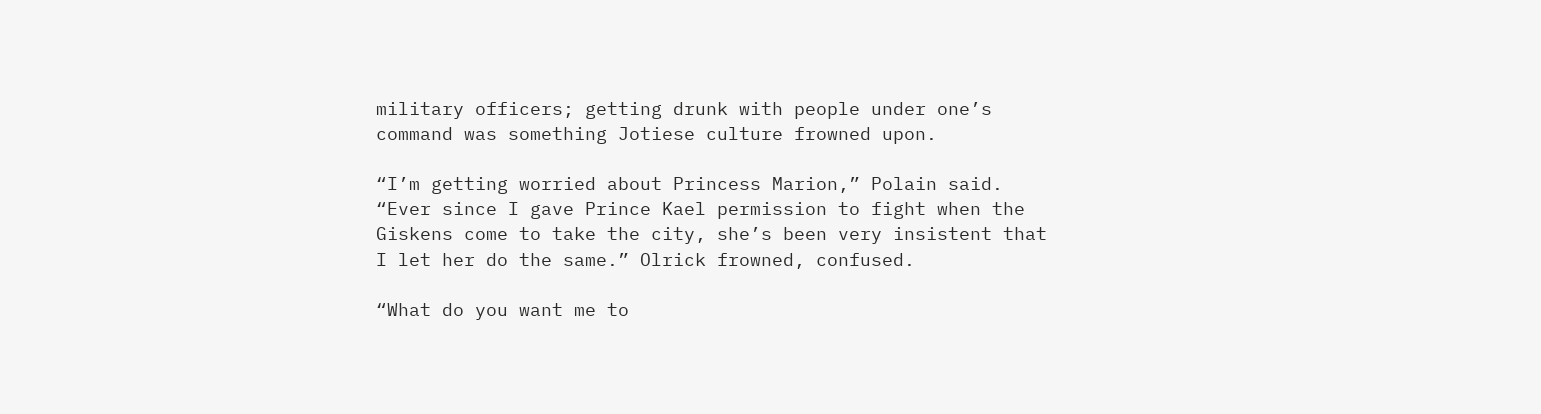military officers; getting drunk with people under one’s command was something Jotiese culture frowned upon.

“I’m getting worried about Princess Marion,” Polain said. “Ever since I gave Prince Kael permission to fight when the Giskens come to take the city, she’s been very insistent that I let her do the same.” Olrick frowned, confused.

“What do you want me to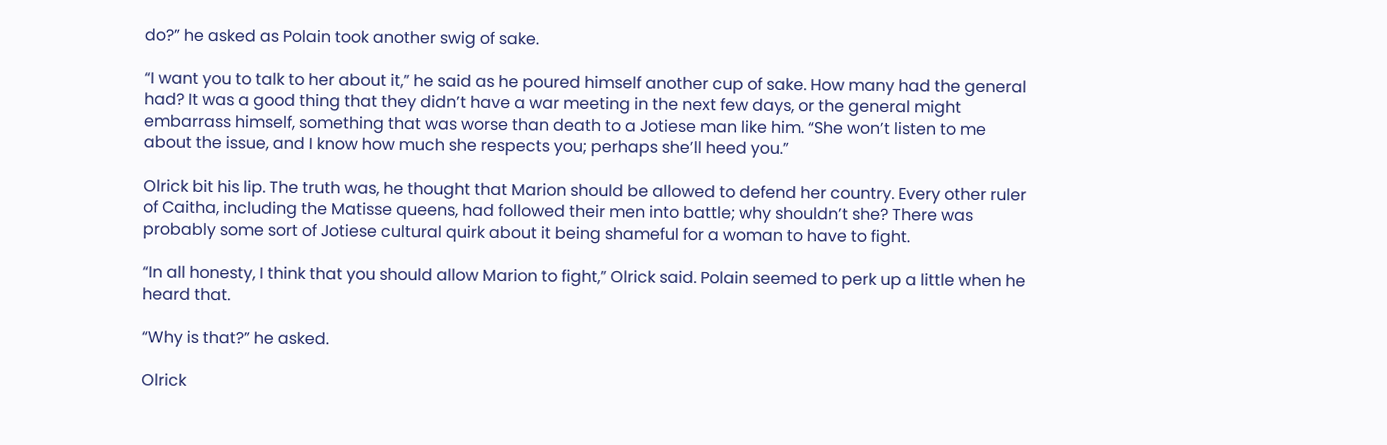do?” he asked as Polain took another swig of sake.

“I want you to talk to her about it,” he said as he poured himself another cup of sake. How many had the general had? It was a good thing that they didn’t have a war meeting in the next few days, or the general might embarrass himself, something that was worse than death to a Jotiese man like him. “She won’t listen to me about the issue, and I know how much she respects you; perhaps she’ll heed you.”

Olrick bit his lip. The truth was, he thought that Marion should be allowed to defend her country. Every other ruler of Caitha, including the Matisse queens, had followed their men into battle; why shouldn’t she? There was probably some sort of Jotiese cultural quirk about it being shameful for a woman to have to fight.

“In all honesty, I think that you should allow Marion to fight,” Olrick said. Polain seemed to perk up a little when he heard that.

“Why is that?” he asked.

Olrick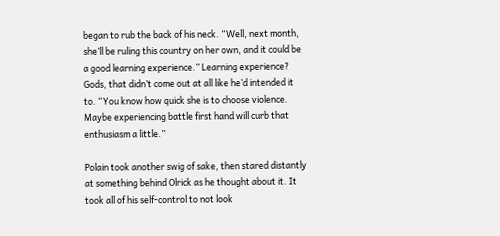began to rub the back of his neck. “Well, next month, she’ll be ruling this country on her own, and it could be a good learning experience.” Learning experience? Gods, that didn’t come out at all like he’d intended it to. “You know how quick she is to choose violence. Maybe experiencing battle first hand will curb that enthusiasm a little.”

Polain took another swig of sake, then stared distantly at something behind Olrick as he thought about it. It took all of his self-control to not look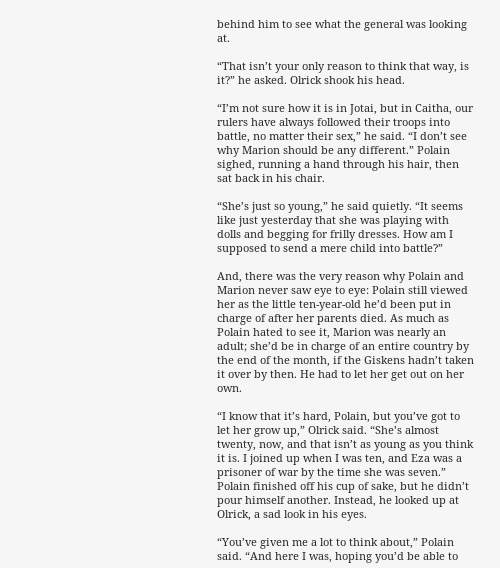behind him to see what the general was looking at.

“That isn’t your only reason to think that way, is it?” he asked. Olrick shook his head.

“I’m not sure how it is in Jotai, but in Caitha, our rulers have always followed their troops into battle, no matter their sex,” he said. “I don’t see why Marion should be any different.” Polain sighed, running a hand through his hair, then sat back in his chair.

“She’s just so young,” he said quietly. “It seems like just yesterday that she was playing with dolls and begging for frilly dresses. How am I supposed to send a mere child into battle?”

And, there was the very reason why Polain and Marion never saw eye to eye: Polain still viewed her as the little ten-year-old he’d been put in charge of after her parents died. As much as Polain hated to see it, Marion was nearly an adult; she’d be in charge of an entire country by the end of the month, if the Giskens hadn’t taken it over by then. He had to let her get out on her own.

“I know that it’s hard, Polain, but you’ve got to let her grow up,” Olrick said. “She’s almost twenty, now, and that isn’t as young as you think it is. I joined up when I was ten, and Eza was a prisoner of war by the time she was seven.” Polain finished off his cup of sake, but he didn’t pour himself another. Instead, he looked up at Olrick, a sad look in his eyes.

“You’ve given me a lot to think about,” Polain said. “And here I was, hoping you’d be able to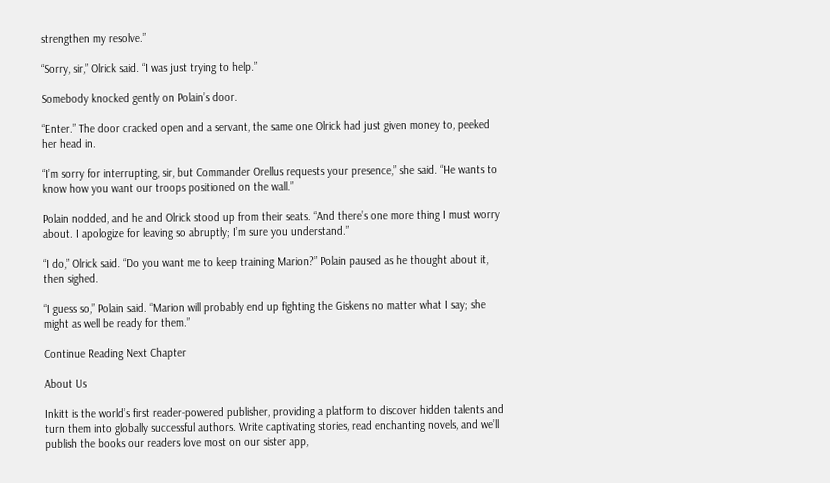strengthen my resolve.”

“Sorry, sir,” Olrick said. “I was just trying to help.”

Somebody knocked gently on Polain’s door.

“Enter.” The door cracked open and a servant, the same one Olrick had just given money to, peeked her head in.

“I’m sorry for interrupting, sir, but Commander Orellus requests your presence,” she said. “He wants to know how you want our troops positioned on the wall.”

Polain nodded, and he and Olrick stood up from their seats. “And there’s one more thing I must worry about. I apologize for leaving so abruptly; I’m sure you understand.”

“I do,” Olrick said. “Do you want me to keep training Marion?” Polain paused as he thought about it, then sighed.

“I guess so,” Polain said. “Marion will probably end up fighting the Giskens no matter what I say; she might as well be ready for them.”

Continue Reading Next Chapter

About Us

Inkitt is the world’s first reader-powered publisher, providing a platform to discover hidden talents and turn them into globally successful authors. Write captivating stories, read enchanting novels, and we’ll publish the books our readers love most on our sister app,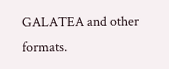GALATEA and other formats.